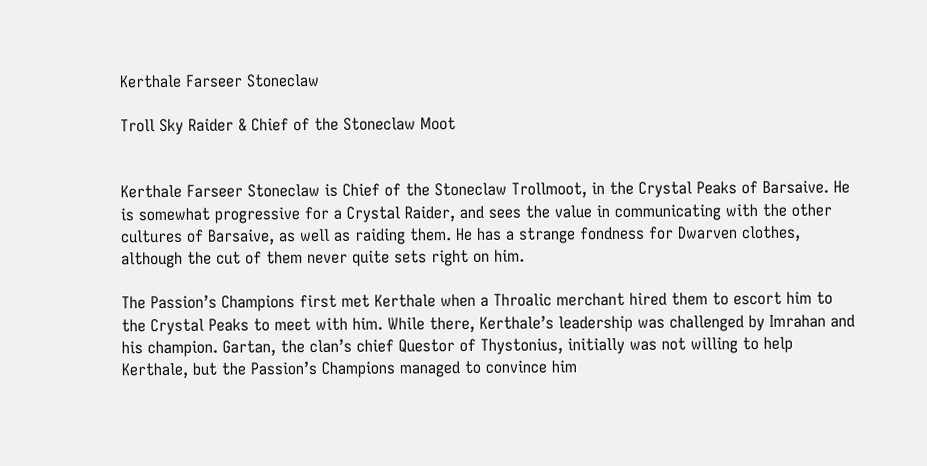Kerthale Farseer Stoneclaw

Troll Sky Raider & Chief of the Stoneclaw Moot


Kerthale Farseer Stoneclaw is Chief of the Stoneclaw Trollmoot, in the Crystal Peaks of Barsaive. He is somewhat progressive for a Crystal Raider, and sees the value in communicating with the other cultures of Barsaive, as well as raiding them. He has a strange fondness for Dwarven clothes, although the cut of them never quite sets right on him.

The Passion’s Champions first met Kerthale when a Throalic merchant hired them to escort him to the Crystal Peaks to meet with him. While there, Kerthale’s leadership was challenged by Imrahan and his champion. Gartan, the clan’s chief Questor of Thystonius, initially was not willing to help Kerthale, but the Passion’s Champions managed to convince him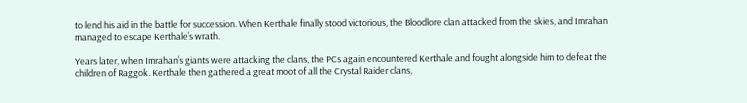to lend his aid in the battle for succession. When Kerthale finally stood victorious, the Bloodlore clan attacked from the skies, and Imrahan managed to escape Kerthale’s wrath.

Years later, when Imrahan’s giants were attacking the clans, the PCs again encountered Kerthale and fought alongside him to defeat the children of Raggok. Kerthale then gathered a great moot of all the Crystal Raider clans,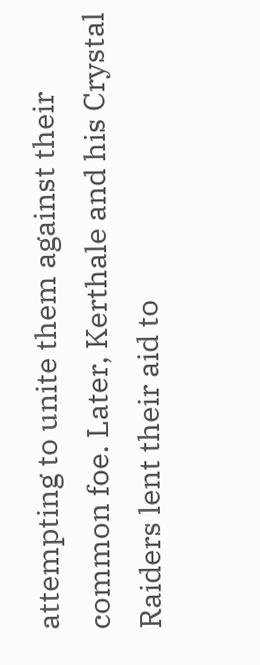attempting to unite them against their common foe. Later, Kerthale and his Crystal Raiders lent their aid to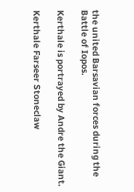the united Barsavian forces during the Battle of Iopos.

Kerthale is portrayed by Andre the Giant.

Kerthale Farseer Stoneclaw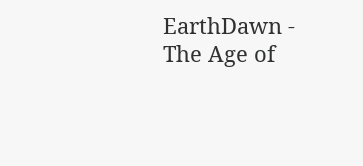EarthDawn - The Age of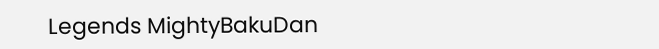Legends MightyBakuDan